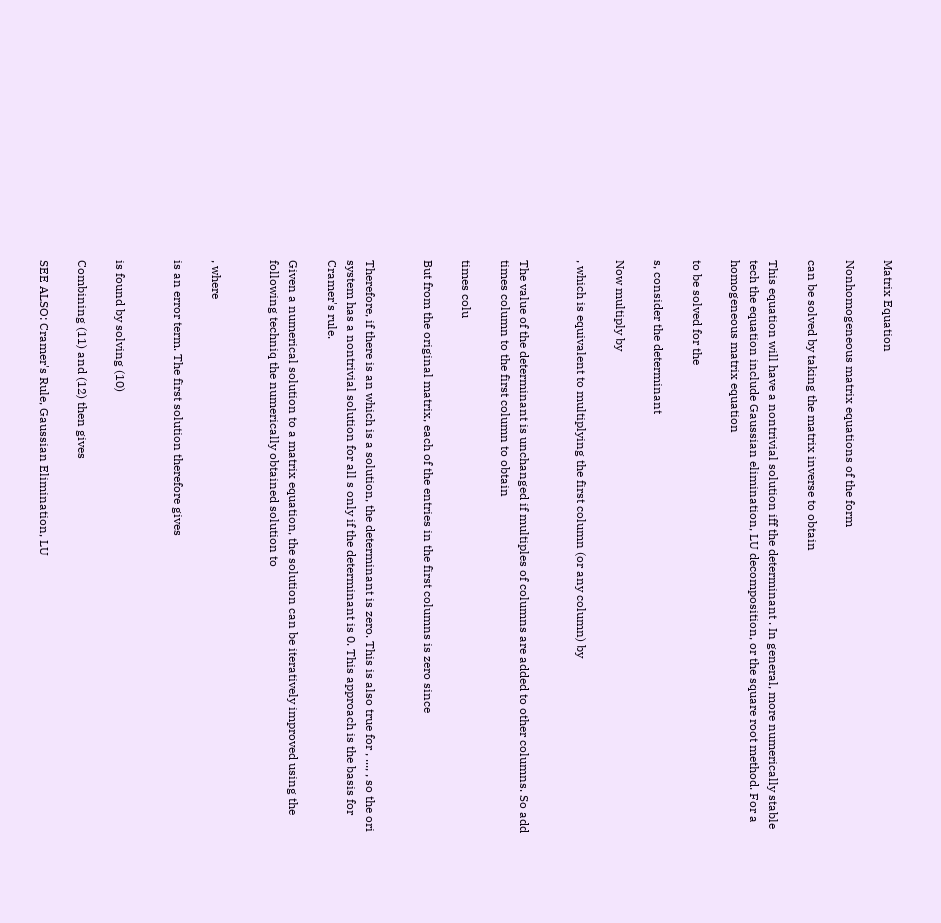Matrix Equation

Nonhomogeneous matrix equations of the form

can be solved by taking the matrix inverse to obtain

This equation will have a nontrivial solution iff the determinant . In general, more numerically stable tech the equation include Gaussian elimination, LU decomposition, or the square root method. For a homogeneous matrix equation

to be solved for the

s, consider the determinant

Now multiply by

, which is equivalent to multiplying the first column (or any column) by


The value of the determinant is unchanged if multiples of columns are added to other columns. So add times column to the first column to obtain

times colu

But from the original matrix, each of the entries in the first columns is zero since


Therefore, if there is an which is a solution, the determinant is zero. This is also true for , ..., , so the ori system has a nontrivial solution for all s only if the determinant is 0. This approach is the basis for Cramer's rule.

Given a numerical solution to a matrix equation, the solution can be iteratively improved using the following techniq the numerically obtained solution to


, where

is an error term. The first solution therefore gives


is found by solving (10)

Combining (11) and (12) then gives

SEE ALSO: Cramer's Rule, Gaussian Elimination, LU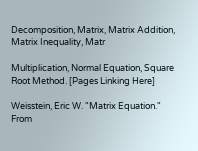Decomposition, Matrix, Matrix Addition, Matrix Inequality, Matr

Multiplication, Normal Equation, Square Root Method. [Pages Linking Here]

Weisstein, Eric W. "Matrix Equation." From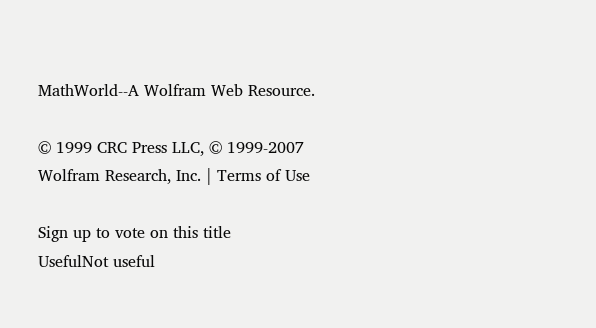MathWorld--A Wolfram Web Resource.

© 1999 CRC Press LLC, © 1999-2007 Wolfram Research, Inc. | Terms of Use

Sign up to vote on this title
UsefulNot useful